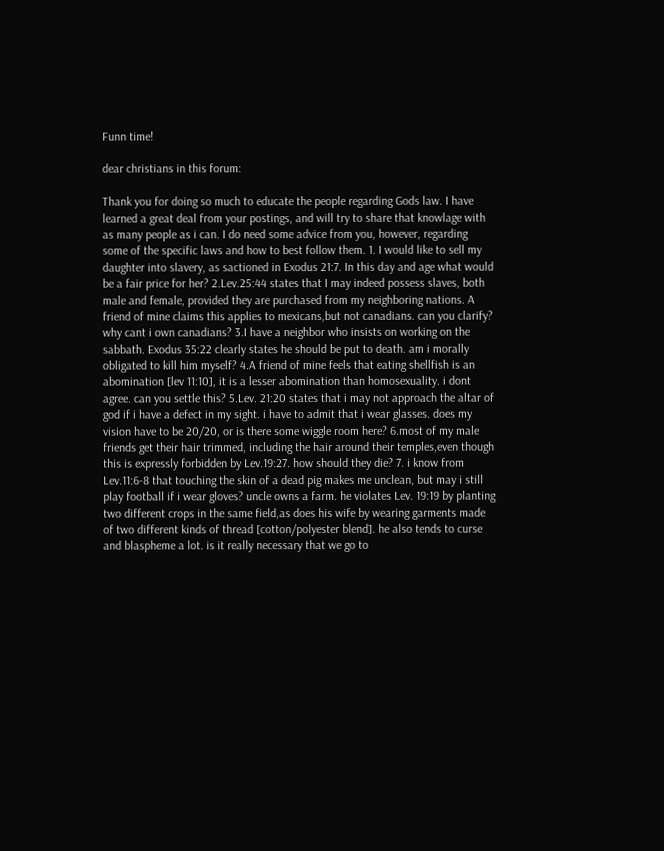Funn time!

dear christians in this forum:

Thank you for doing so much to educate the people regarding Gods law. I have learned a great deal from your postings, and will try to share that knowlage with as many people as i can. I do need some advice from you, however, regarding some of the specific laws and how to best follow them. 1. I would like to sell my daughter into slavery, as sactioned in Exodus 21:7. In this day and age what would be a fair price for her? 2.Lev.25:44 states that I may indeed possess slaves, both male and female, provided they are purchased from my neighboring nations. A friend of mine claims this applies to mexicans,but not canadians. can you clarify? why cant i own canadians? 3.I have a neighbor who insists on working on the sabbath. Exodus 35:22 clearly states he should be put to death. am i morally obligated to kill him myself? 4.A friend of mine feels that eating shellfish is an abomination [lev 11:10], it is a lesser abomination than homosexuality. i dont agree. can you settle this? 5.Lev. 21:20 states that i may not approach the altar of god if i have a defect in my sight. i have to admit that i wear glasses. does my vision have to be 20/20, or is there some wiggle room here? 6.most of my male friends get their hair trimmed, including the hair around their temples,even though this is expressly forbidden by Lev.19:27. how should they die? 7. i know from Lev.11:6-8 that touching the skin of a dead pig makes me unclean, but may i still play football if i wear gloves? uncle owns a farm. he violates Lev. 19:19 by planting two different crops in the same field,as does his wife by wearing garments made of two different kinds of thread [cotton/polyester blend]. he also tends to curse and blaspheme a lot. is it really necessary that we go to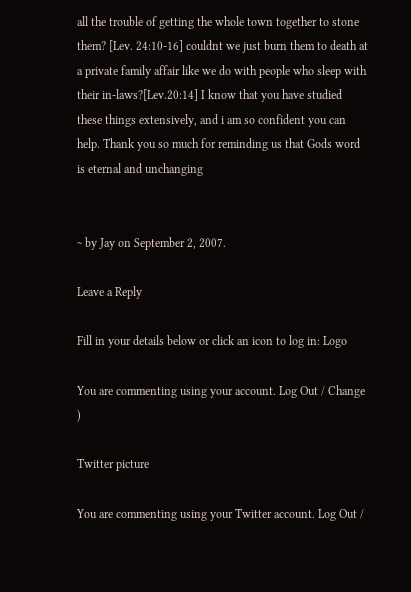all the trouble of getting the whole town together to stone them? [Lev. 24:10-16] couldnt we just burn them to death at a private family affair like we do with people who sleep with their in-laws?[Lev.20:14] I know that you have studied these things extensively, and i am so confident you can help. Thank you so much for reminding us that Gods word is eternal and unchanging


~ by Jay on September 2, 2007.

Leave a Reply

Fill in your details below or click an icon to log in: Logo

You are commenting using your account. Log Out / Change )

Twitter picture

You are commenting using your Twitter account. Log Out /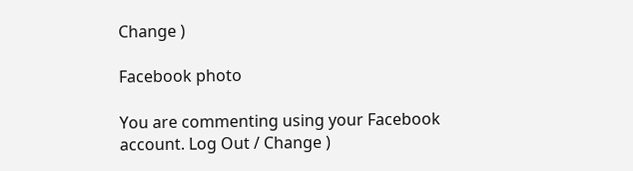Change )

Facebook photo

You are commenting using your Facebook account. Log Out / Change )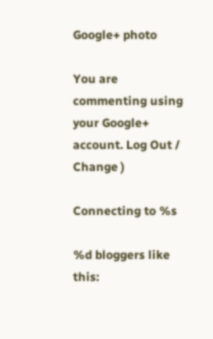Google+ photo

You are commenting using your Google+ account. Log Out / Change )

Connecting to %s

%d bloggers like this: